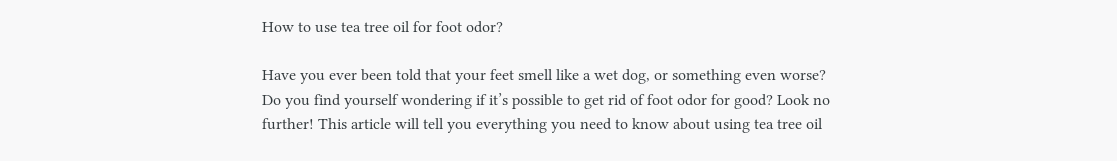How to use tea tree oil for foot odor?

Have you ever been told that your feet smell like a wet dog, or something even worse? Do you find yourself wondering if it’s possible to get rid of foot odor for good? Look no further! This article will tell you everything you need to know about using tea tree oil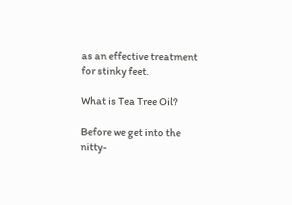as an effective treatment for stinky feet.

What is Tea Tree Oil?

Before we get into the nitty-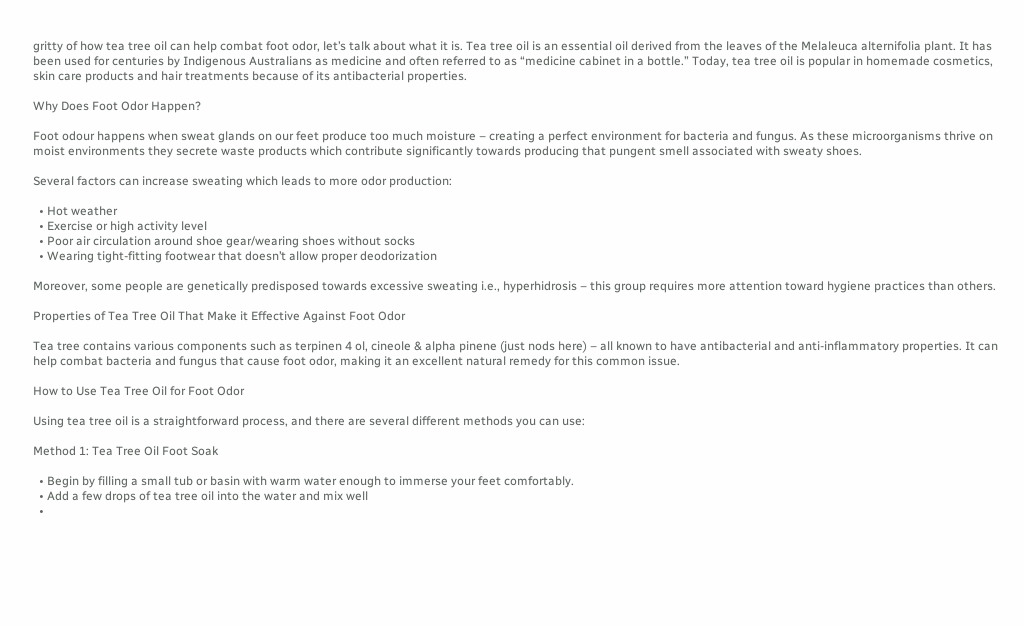gritty of how tea tree oil can help combat foot odor, let’s talk about what it is. Tea tree oil is an essential oil derived from the leaves of the Melaleuca alternifolia plant. It has been used for centuries by Indigenous Australians as medicine and often referred to as “medicine cabinet in a bottle.” Today, tea tree oil is popular in homemade cosmetics, skin care products and hair treatments because of its antibacterial properties.

Why Does Foot Odor Happen?

Foot odour happens when sweat glands on our feet produce too much moisture – creating a perfect environment for bacteria and fungus. As these microorganisms thrive on moist environments they secrete waste products which contribute significantly towards producing that pungent smell associated with sweaty shoes.

Several factors can increase sweating which leads to more odor production:

  • Hot weather
  • Exercise or high activity level
  • Poor air circulation around shoe gear/wearing shoes without socks
  • Wearing tight-fitting footwear that doesn’t allow proper deodorization

Moreover, some people are genetically predisposed towards excessive sweating i.e., hyperhidrosis – this group requires more attention toward hygiene practices than others.

Properties of Tea Tree Oil That Make it Effective Against Foot Odor

Tea tree contains various components such as terpinen 4 ol, cineole & alpha pinene (just nods here) – all known to have antibacterial and anti-inflammatory properties. It can help combat bacteria and fungus that cause foot odor, making it an excellent natural remedy for this common issue.

How to Use Tea Tree Oil for Foot Odor

Using tea tree oil is a straightforward process, and there are several different methods you can use:

Method 1: Tea Tree Oil Foot Soak

  • Begin by filling a small tub or basin with warm water enough to immerse your feet comfortably.
  • Add a few drops of tea tree oil into the water and mix well
  •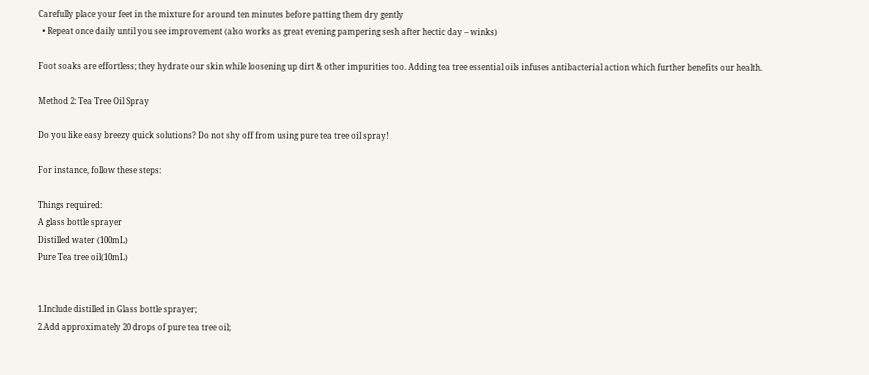Carefully place your feet in the mixture for around ten minutes before patting them dry gently
  • Repeat once daily until you see improvement (also works as great evening pampering sesh after hectic day – winks)

Foot soaks are effortless; they hydrate our skin while loosening up dirt & other impurities too. Adding tea tree essential oils infuses antibacterial action which further benefits our health.

Method 2: Tea Tree Oil Spray

Do you like easy breezy quick solutions? Do not shy off from using pure tea tree oil spray!

For instance, follow these steps:

Things required:
A glass bottle sprayer
Distilled water (100mL)
Pure Tea tree oil(10mL)


1.Include distilled in Glass bottle sprayer;
2.Add approximately 20 drops of pure tea tree oil;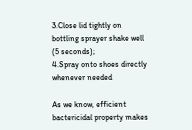3.Close lid tightly on bottling sprayer shake well (5 seconds);
4.Spray onto shoes directly whenever needed

As we know, efficient bactericidal property makes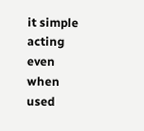it simple acting even when used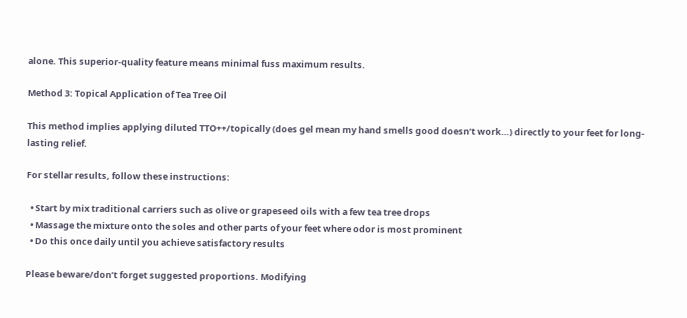alone. This superior-quality feature means minimal fuss maximum results.

Method 3: Topical Application of Tea Tree Oil

This method implies applying diluted TTO++/topically (does gel mean my hand smells good doesn’t work…) directly to your feet for long-lasting relief.

For stellar results, follow these instructions:

  • Start by mix traditional carriers such as olive or grapeseed oils with a few tea tree drops
  • Massage the mixture onto the soles and other parts of your feet where odor is most prominent
  • Do this once daily until you achieve satisfactory results

Please beware/don’t forget suggested proportions. Modifying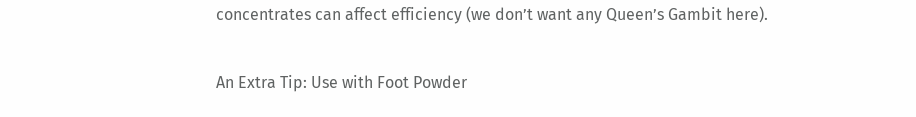concentrates can affect efficiency (we don’t want any Queen’s Gambit here).

An Extra Tip: Use with Foot Powder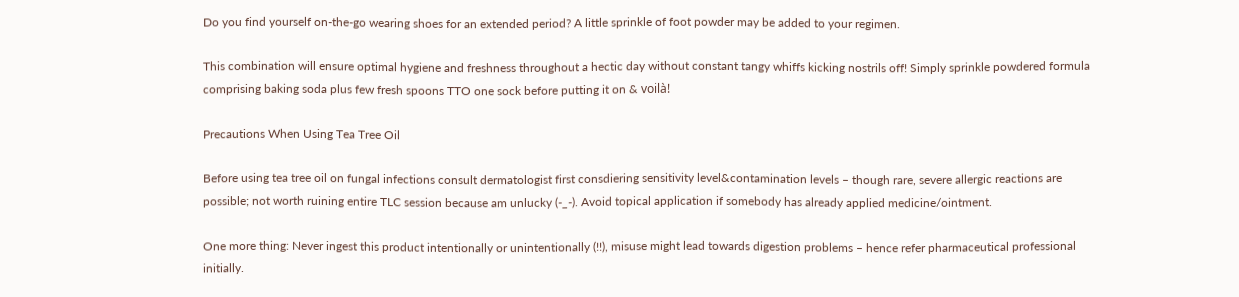Do you find yourself on-the-go wearing shoes for an extended period? A little sprinkle of foot powder may be added to your regimen.

This combination will ensure optimal hygiene and freshness throughout a hectic day without constant tangy whiffs kicking nostrils off! Simply sprinkle powdered formula comprising baking soda plus few fresh spoons TTO one sock before putting it on & voilà!

Precautions When Using Tea Tree Oil

Before using tea tree oil on fungal infections consult dermatologist first consdiering sensitivity level&contamination levels – though rare, severe allergic reactions are possible; not worth ruining entire TLC session because am unlucky (-_-). Avoid topical application if somebody has already applied medicine/ointment.

One more thing: Never ingest this product intentionally or unintentionally (!!), misuse might lead towards digestion problems – hence refer pharmaceutical professional initially.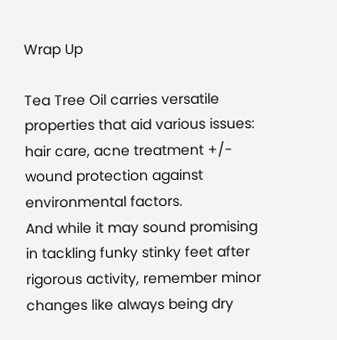Wrap Up

Tea Tree Oil carries versatile properties that aid various issues: hair care, acne treatment +/- wound protection against environmental factors.
And while it may sound promising in tackling funky stinky feet after rigorous activity, remember minor changes like always being dry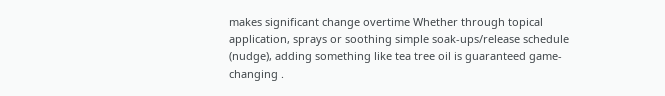makes significant change overtime Whether through topical application, sprays or soothing simple soak-ups/release schedule (nudge), adding something like tea tree oil is guaranteed game-changing .